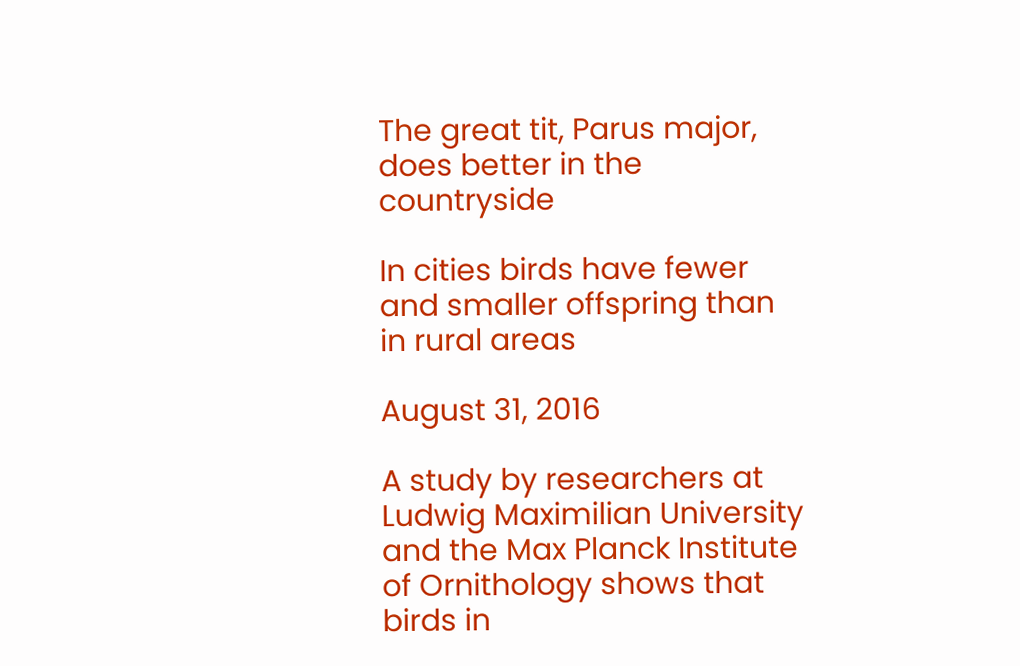The great tit, Parus major, does better in the countryside

In cities birds have fewer and smaller offspring than in rural areas

August 31, 2016

A study by researchers at Ludwig Maximilian University and the Max Planck Institute of Ornithology shows that birds in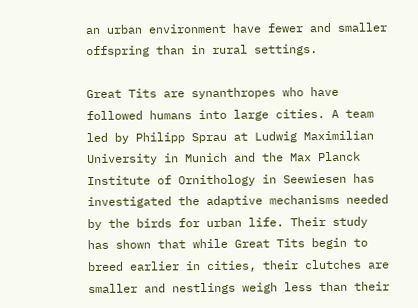an urban environment have fewer and smaller offspring than in rural settings.

Great Tits are synanthropes who have followed humans into large cities. A team led by Philipp Sprau at Ludwig Maximilian University in Munich and the Max Planck Institute of Ornithology in Seewiesen has investigated the adaptive mechanisms needed by the birds for urban life. Their study has shown that while Great Tits begin to breed earlier in cities, their clutches are smaller and nestlings weigh less than their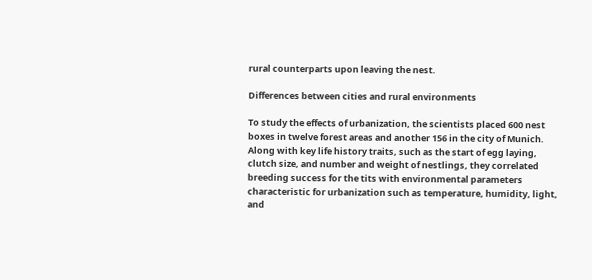rural counterparts upon leaving the nest.

Differences between cities and rural environments

To study the effects of urbanization, the scientists placed 600 nest boxes in twelve forest areas and another 156 in the city of Munich. Along with key life history traits, such as the start of egg laying, clutch size, and number and weight of nestlings, they correlated breeding success for the tits with environmental parameters characteristic for urbanization such as temperature, humidity, light, and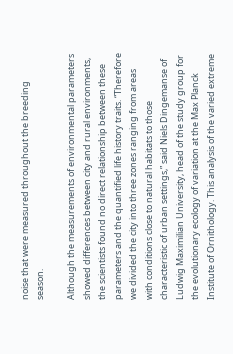noise that were measured throughout the breeding season.

Although the measurements of environmental parameters showed differences between city and rural environments, the scientists found no direct relationship between these parameters and the quantified life history traits. “Therefore we divided the city into three zones ranging from areas with conditions close to natural habitats to those characteristic of urban settings,” said Niels Dingemanse of Ludwig Maximilian University, head of the study group for the evolutionary ecology of variation at the Max Planck Institute of Ornithology. This analysis of the varied extreme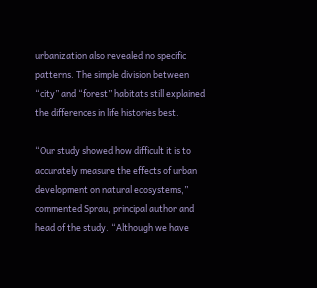urbanization also revealed no specific patterns. The simple division between “city” and “forest” habitats still explained the differences in life histories best.

“Our study showed how difficult it is to accurately measure the effects of urban development on natural ecosystems,” commented Sprau, principal author and head of the study. “Although we have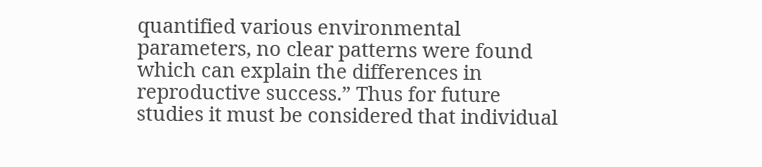quantified various environmental parameters, no clear patterns were found which can explain the differences in reproductive success.” Thus for future studies it must be considered that individual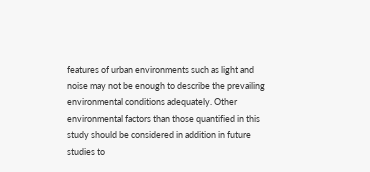features of urban environments such as light and noise may not be enough to describe the prevailing environmental conditions adequately. Other environmental factors than those quantified in this study should be considered in addition in future studies to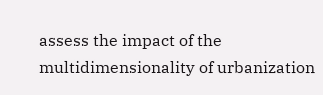assess the impact of the multidimensionality of urbanization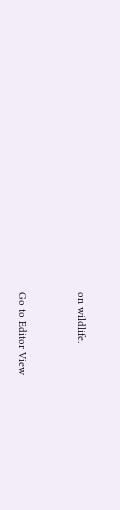on wildlife.


Go to Editor View